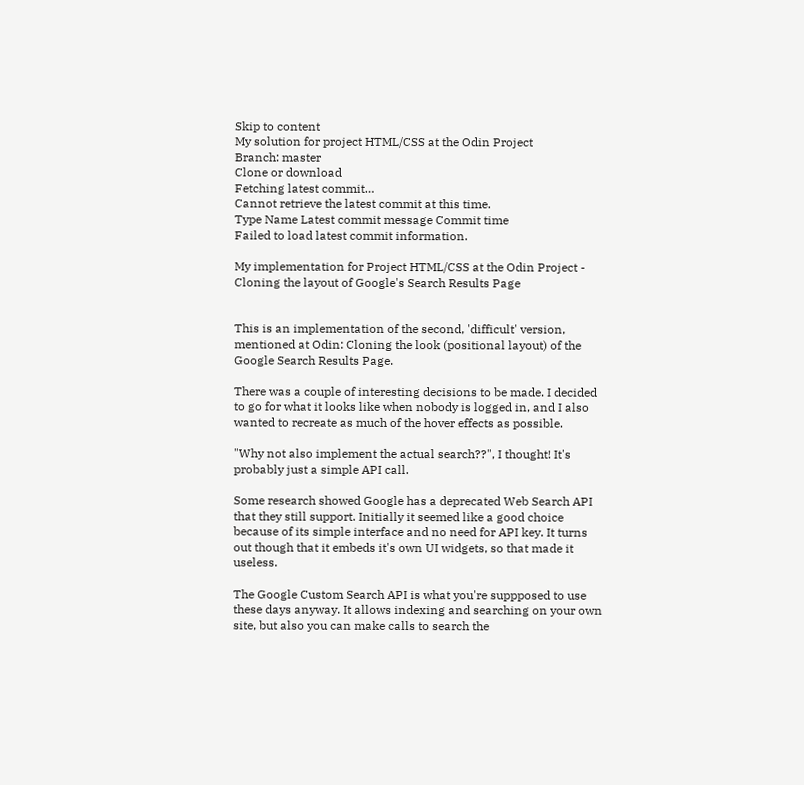Skip to content
My solution for project HTML/CSS at the Odin Project
Branch: master
Clone or download
Fetching latest commit…
Cannot retrieve the latest commit at this time.
Type Name Latest commit message Commit time
Failed to load latest commit information.

My implementation for Project HTML/CSS at the Odin Project - Cloning the layout of Google's Search Results Page


This is an implementation of the second, 'difficult' version, mentioned at Odin: Cloning the look (positional layout) of the Google Search Results Page.

There was a couple of interesting decisions to be made. I decided to go for what it looks like when nobody is logged in, and I also wanted to recreate as much of the hover effects as possible.

"Why not also implement the actual search??", I thought! It's probably just a simple API call.

Some research showed Google has a deprecated Web Search API that they still support. Initially it seemed like a good choice because of its simple interface and no need for API key. It turns out though that it embeds it's own UI widgets, so that made it useless.

The Google Custom Search API is what you're suppposed to use these days anyway. It allows indexing and searching on your own site, but also you can make calls to search the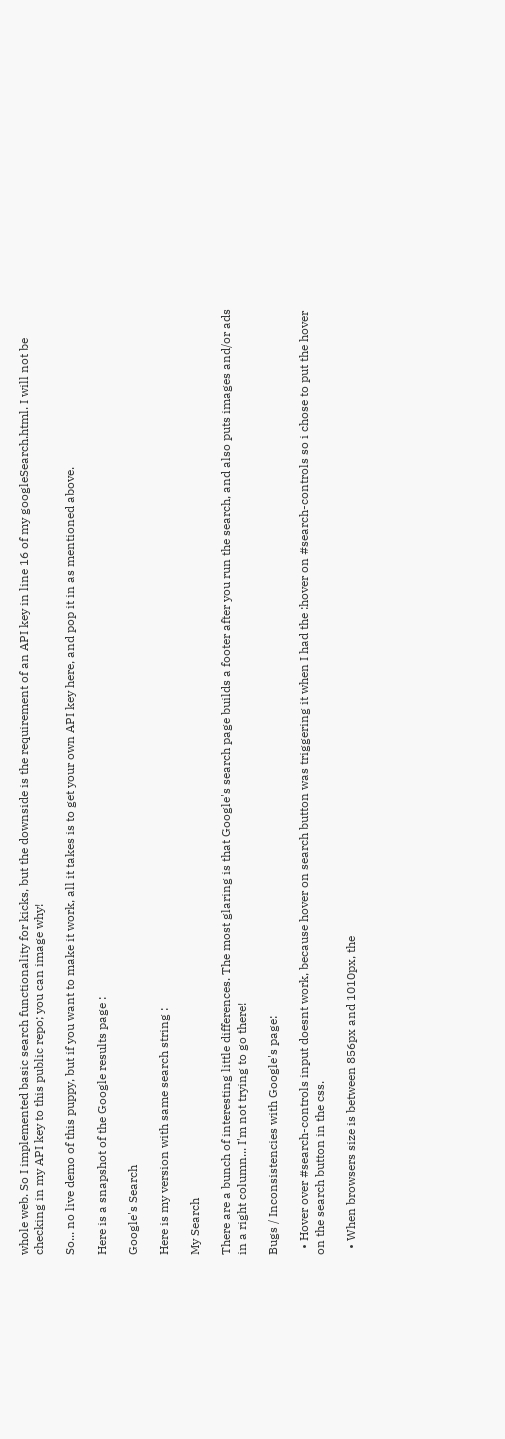whole web. So I implemented basic search functionality for kicks, but the downside is the requirement of an API key in line 16 of my googleSearch.html. I will not be checking in my API key to this public repo; you can image why!

So... no live demo of this puppy, but if you want to make it work, all it takes is to get your own API key here, and pop it in as mentioned above.

Here is a snapshot of the Google results page :

Google's Search

Here is my version with same search string :

My Search

There are a bunch of interesting little differences. The most glaring is that Google's search page builds a footer after you run the search, and also puts images and/or ads in a right column... I'm not trying to go there!

Bugs / Inconsistencies with Google's page:

  • Hover over #search-controls input doesnt work, because hover on search button was triggering it when I had the :hover on #search-controls so i chose to put the hover on the search button in the css.

  • When browsers size is between 856px and 1010px, the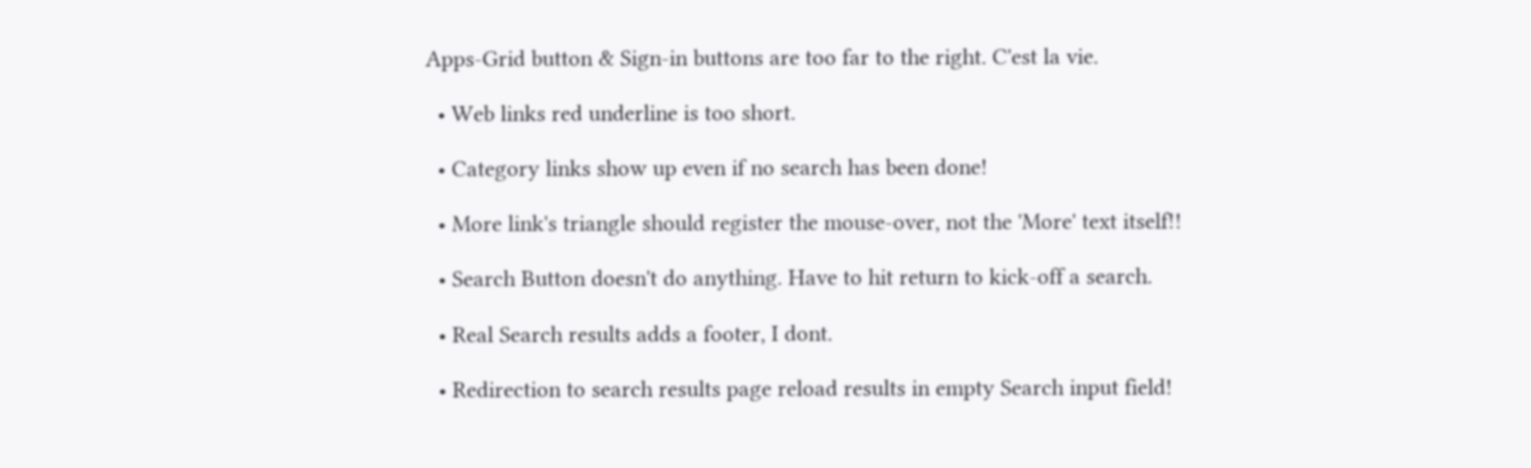Apps-Grid button & Sign-in buttons are too far to the right. C'est la vie.

  • Web links red underline is too short.

  • Category links show up even if no search has been done!

  • More link's triangle should register the mouse-over, not the 'More' text itself!!

  • Search Button doesn't do anything. Have to hit return to kick-off a search.

  • Real Search results adds a footer, I dont.

  • Redirection to search results page reload results in empty Search input field!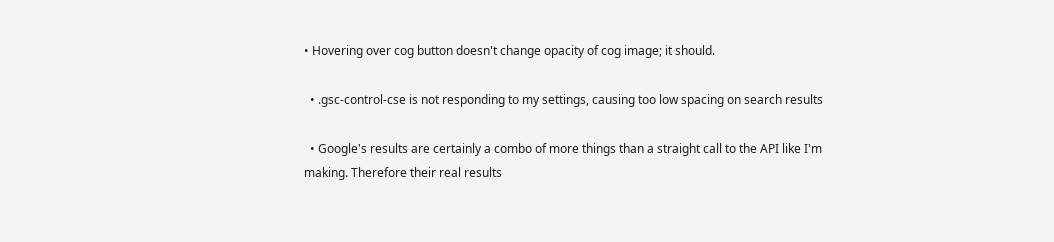• Hovering over cog button doesn't change opacity of cog image; it should.

  • .gsc-control-cse is not responding to my settings, causing too low spacing on search results

  • Google's results are certainly a combo of more things than a straight call to the API like I'm making. Therefore their real results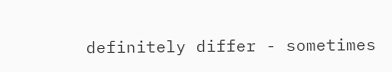definitely differ - sometimes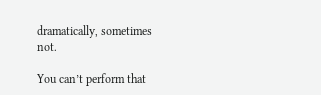dramatically, sometimes not.

You can’t perform that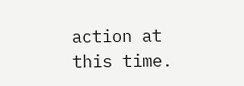action at this time.